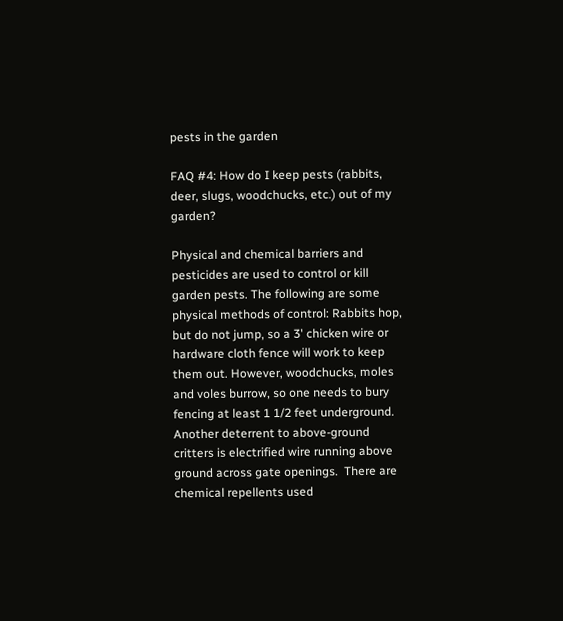pests in the garden

FAQ #4: How do I keep pests (rabbits, deer, slugs, woodchucks, etc.) out of my garden?

Physical and chemical barriers and pesticides are used to control or kill garden pests. The following are some physical methods of control: Rabbits hop, but do not jump, so a 3' chicken wire or hardware cloth fence will work to keep them out. However, woodchucks, moles and voles burrow, so one needs to bury fencing at least 1 1/2 feet underground. Another deterrent to above-ground critters is electrified wire running above ground across gate openings.  There are chemical repellents used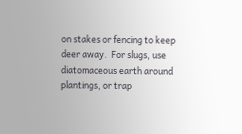on stakes or fencing to keep deer away.  For slugs, use diatomaceous earth around plantings, or trap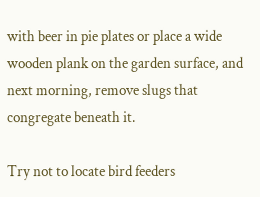with beer in pie plates or place a wide wooden plank on the garden surface, and next morning, remove slugs that congregate beneath it.

Try not to locate bird feeders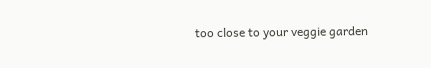too close to your veggie garden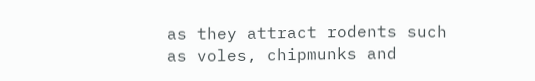as they attract rodents such as voles, chipmunks and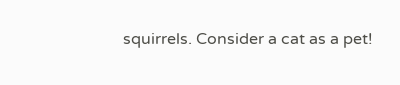squirrels. Consider a cat as a pet!